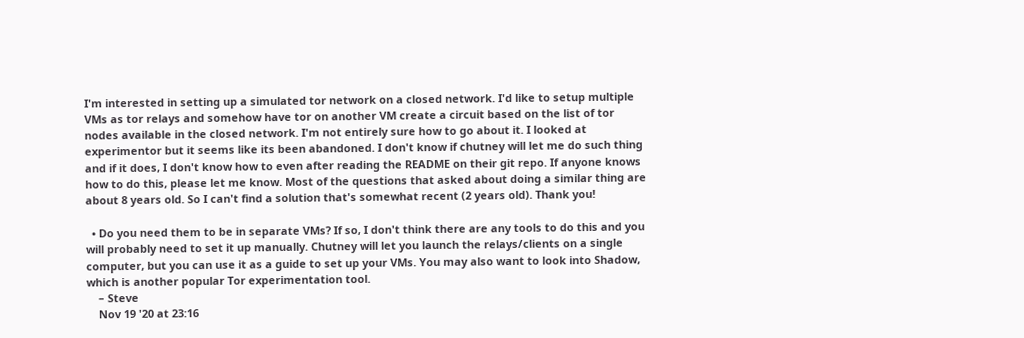I'm interested in setting up a simulated tor network on a closed network. I'd like to setup multiple VMs as tor relays and somehow have tor on another VM create a circuit based on the list of tor nodes available in the closed network. I'm not entirely sure how to go about it. I looked at experimentor but it seems like its been abandoned. I don't know if chutney will let me do such thing and if it does, I don't know how to even after reading the README on their git repo. If anyone knows how to do this, please let me know. Most of the questions that asked about doing a similar thing are about 8 years old. So I can't find a solution that's somewhat recent (2 years old). Thank you!

  • Do you need them to be in separate VMs? If so, I don't think there are any tools to do this and you will probably need to set it up manually. Chutney will let you launch the relays/clients on a single computer, but you can use it as a guide to set up your VMs. You may also want to look into Shadow, which is another popular Tor experimentation tool.
    – Steve
    Nov 19 '20 at 23:16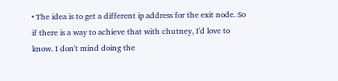• The idea is to get a different ip address for the exit node. So if there is a way to achieve that with chutney, I'd love to know. I don't mind doing the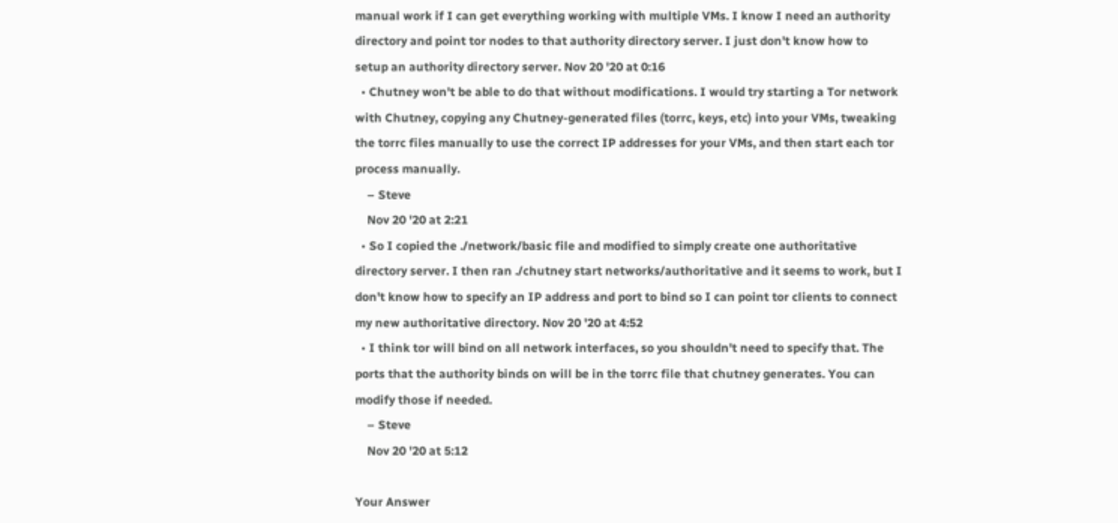manual work if I can get everything working with multiple VMs. I know I need an authority directory and point tor nodes to that authority directory server. I just don't know how to setup an authority directory server. Nov 20 '20 at 0:16
  • Chutney won't be able to do that without modifications. I would try starting a Tor network with Chutney, copying any Chutney-generated files (torrc, keys, etc) into your VMs, tweaking the torrc files manually to use the correct IP addresses for your VMs, and then start each tor process manually.
    – Steve
    Nov 20 '20 at 2:21
  • So I copied the ./network/basic file and modified to simply create one authoritative directory server. I then ran ./chutney start networks/authoritative and it seems to work, but I don't know how to specify an IP address and port to bind so I can point tor clients to connect my new authoritative directory. Nov 20 '20 at 4:52
  • I think tor will bind on all network interfaces, so you shouldn't need to specify that. The ports that the authority binds on will be in the torrc file that chutney generates. You can modify those if needed.
    – Steve
    Nov 20 '20 at 5:12

Your Answer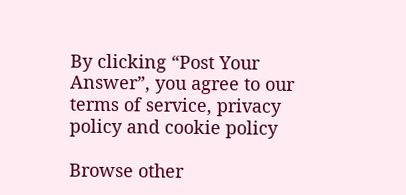By clicking “Post Your Answer”, you agree to our terms of service, privacy policy and cookie policy

Browse other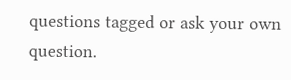questions tagged or ask your own question.